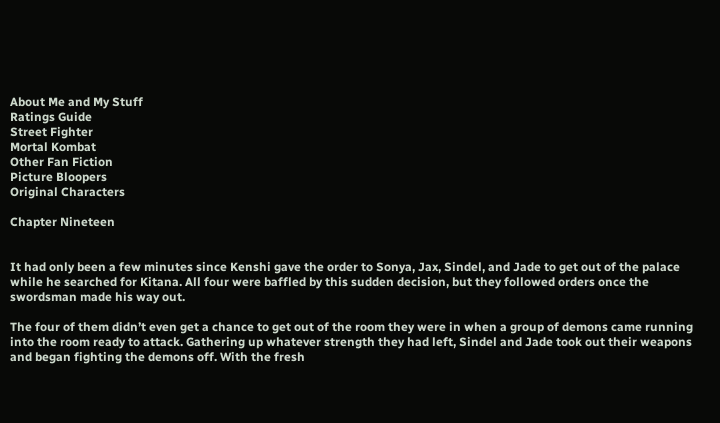About Me and My Stuff
Ratings Guide
Street Fighter
Mortal Kombat
Other Fan Fiction
Picture Bloopers
Original Characters

Chapter Nineteen


It had only been a few minutes since Kenshi gave the order to Sonya, Jax, Sindel, and Jade to get out of the palace while he searched for Kitana. All four were baffled by this sudden decision, but they followed orders once the swordsman made his way out.

The four of them didn’t even get a chance to get out of the room they were in when a group of demons came running into the room ready to attack. Gathering up whatever strength they had left, Sindel and Jade took out their weapons and began fighting the demons off. With the fresh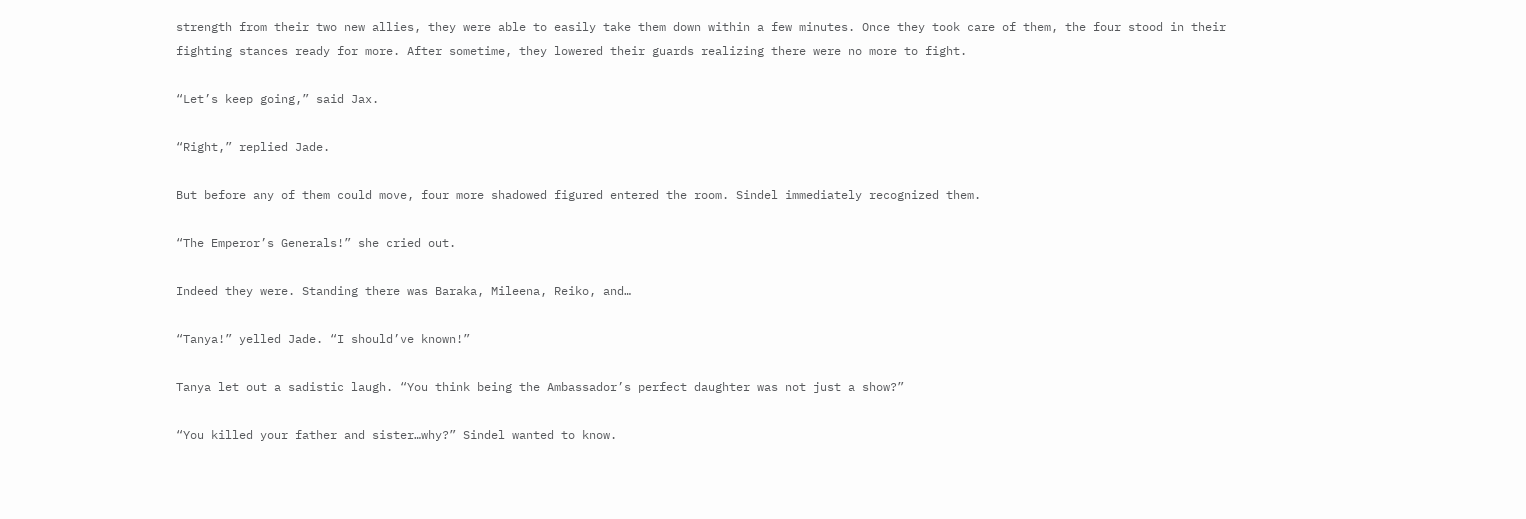strength from their two new allies, they were able to easily take them down within a few minutes. Once they took care of them, the four stood in their fighting stances ready for more. After sometime, they lowered their guards realizing there were no more to fight.

“Let’s keep going,” said Jax.

“Right,” replied Jade.

But before any of them could move, four more shadowed figured entered the room. Sindel immediately recognized them.

“The Emperor’s Generals!” she cried out.

Indeed they were. Standing there was Baraka, Mileena, Reiko, and…

“Tanya!” yelled Jade. “I should’ve known!”

Tanya let out a sadistic laugh. “You think being the Ambassador’s perfect daughter was not just a show?”

“You killed your father and sister…why?” Sindel wanted to know.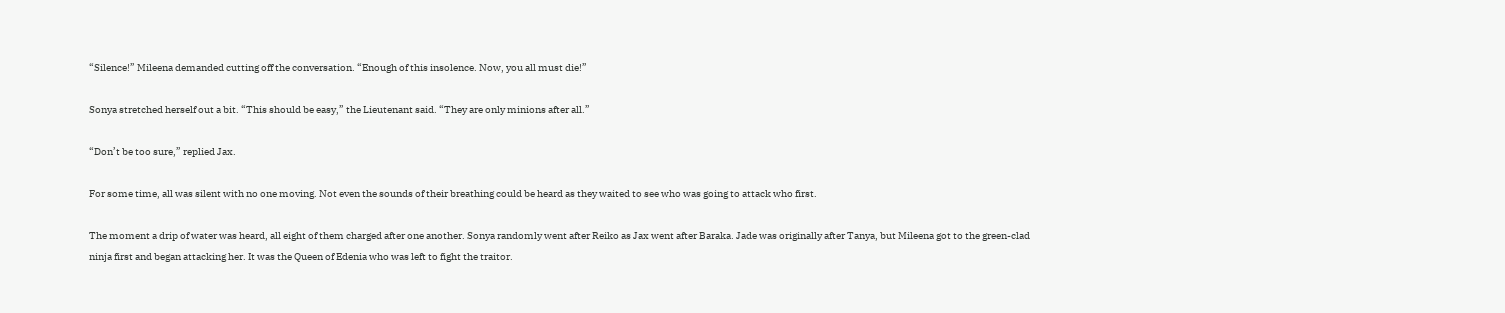“Silence!” Mileena demanded cutting off the conversation. “Enough of this insolence. Now, you all must die!”

Sonya stretched herself out a bit. “This should be easy,” the Lieutenant said. “They are only minions after all.”

“Don’t be too sure,” replied Jax.

For some time, all was silent with no one moving. Not even the sounds of their breathing could be heard as they waited to see who was going to attack who first.

The moment a drip of water was heard, all eight of them charged after one another. Sonya randomly went after Reiko as Jax went after Baraka. Jade was originally after Tanya, but Mileena got to the green-clad ninja first and began attacking her. It was the Queen of Edenia who was left to fight the traitor.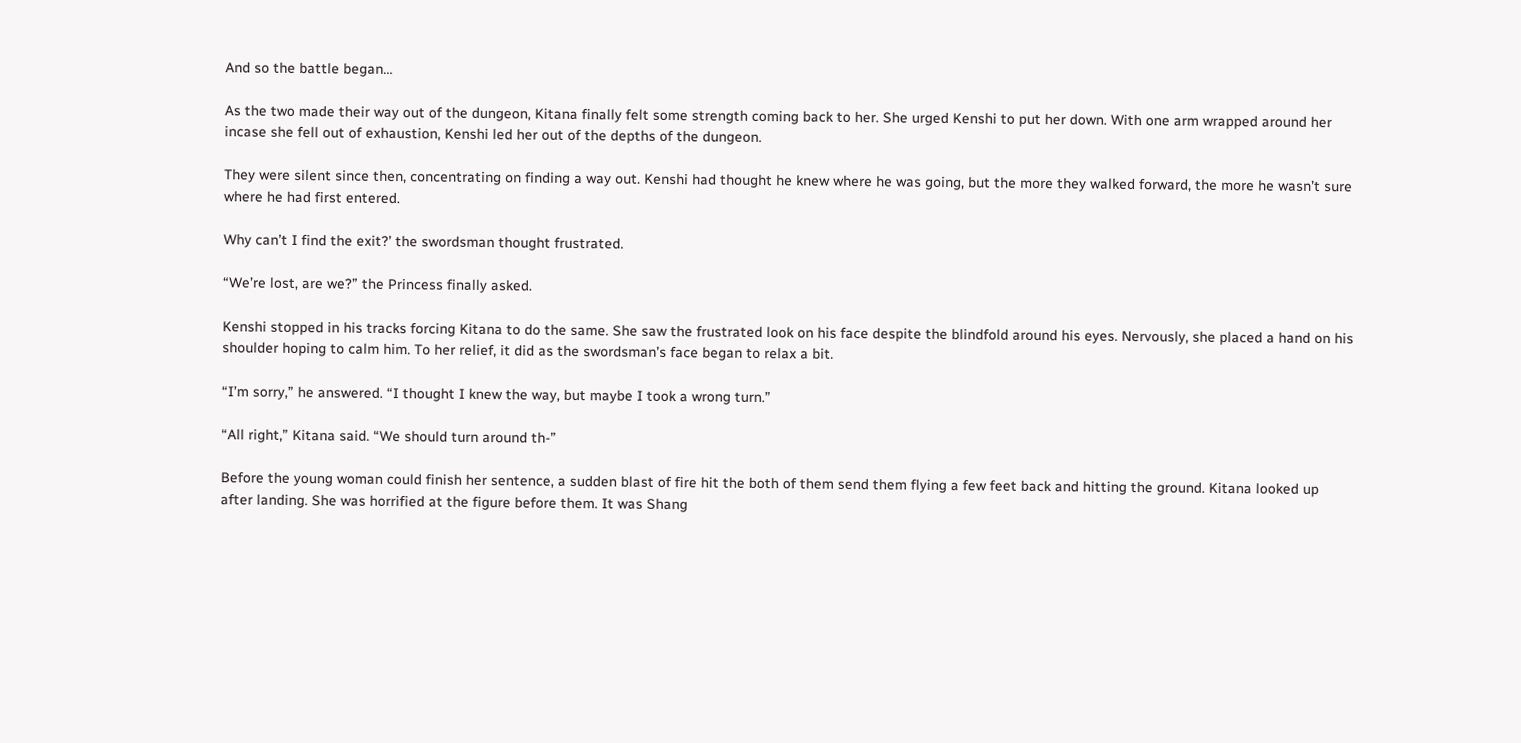And so the battle began…

As the two made their way out of the dungeon, Kitana finally felt some strength coming back to her. She urged Kenshi to put her down. With one arm wrapped around her incase she fell out of exhaustion, Kenshi led her out of the depths of the dungeon.

They were silent since then, concentrating on finding a way out. Kenshi had thought he knew where he was going, but the more they walked forward, the more he wasn’t sure where he had first entered.

Why can’t I find the exit?’ the swordsman thought frustrated.

“We’re lost, are we?” the Princess finally asked.

Kenshi stopped in his tracks forcing Kitana to do the same. She saw the frustrated look on his face despite the blindfold around his eyes. Nervously, she placed a hand on his shoulder hoping to calm him. To her relief, it did as the swordsman’s face began to relax a bit.

“I’m sorry,” he answered. “I thought I knew the way, but maybe I took a wrong turn.”

“All right,” Kitana said. “We should turn around th-”

Before the young woman could finish her sentence, a sudden blast of fire hit the both of them send them flying a few feet back and hitting the ground. Kitana looked up after landing. She was horrified at the figure before them. It was Shang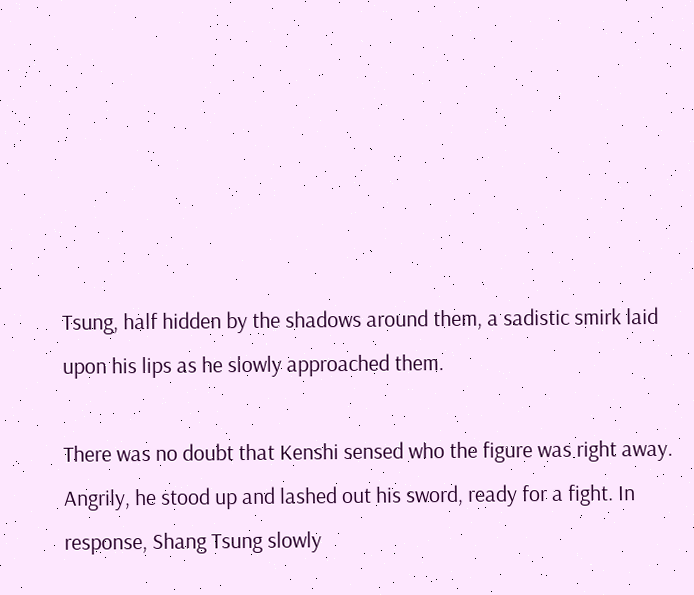Tsung, half hidden by the shadows around them, a sadistic smirk laid upon his lips as he slowly approached them.

There was no doubt that Kenshi sensed who the figure was right away. Angrily, he stood up and lashed out his sword, ready for a fight. In response, Shang Tsung slowly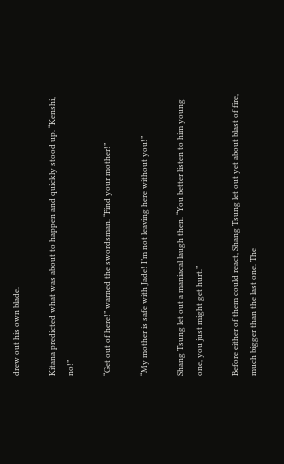drew out his own blade.

Kitana predicted what was about to happen and quickly stood up. “Kenshi, no!”

“Get out of here!” warned the swordsman. “Find your mother!”

“My mother is safe with Jade! I’m not leaving here without you!”

Shang Tsung let out a maniacal laugh then. “You better listen to him young one, you just might get hurt.”

Before either of them could react, Shang Tsung let out yet about blast of fire, much bigger than the last one. The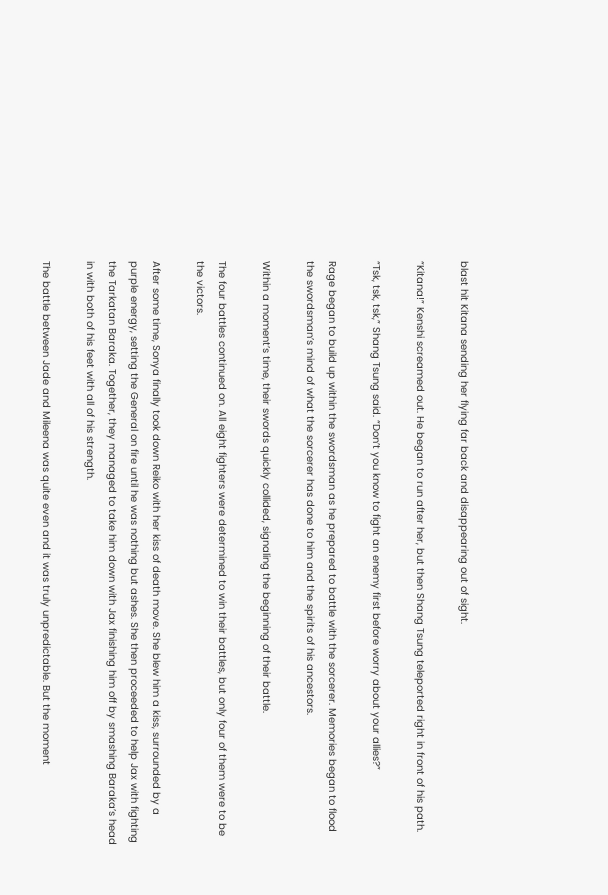blast hit Kitana sending her flying far back and disappearing out of sight.

“Kitana!” Kenshi screamed out. He began to run after her, but then Shang Tsung teleported right in front of his path.

“Tsk, tsk, tsk,” Shang Tsung said. “Don’t you know to fight an enemy first before worry about your allies?”

Rage began to build up within the swordsman as he prepared to battle with the sorcerer. Memories began to flood the swordsman’s mind of what the sorcerer has done to him and the spirits of his ancestors.

Within a moment’s time, their swords quickly collided, signaling the beginning of their battle.

The four battles continued on. All eight fighters were determined to win their battles, but only four of them were to be the victors.

After some time, Sonya finally took down Reiko with her kiss of death move. She blew him a kiss, surrounded by a purple energy, setting the General on fire until he was nothing but ashes. She then proceeded to help Jax with fighting the Tarkatan Baraka. Together, they managed to take him down with Jax finishing him off by smashing Baraka’s head in with both of his feet with all of his strength.

The battle between Jade and Mileena was quite even and it was truly unpredictable. But the moment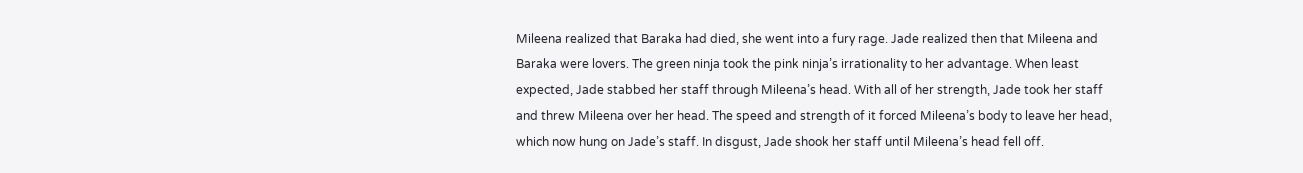Mileena realized that Baraka had died, she went into a fury rage. Jade realized then that Mileena and Baraka were lovers. The green ninja took the pink ninja’s irrationality to her advantage. When least expected, Jade stabbed her staff through Mileena’s head. With all of her strength, Jade took her staff and threw Mileena over her head. The speed and strength of it forced Mileena’s body to leave her head, which now hung on Jade’s staff. In disgust, Jade shook her staff until Mileena’s head fell off.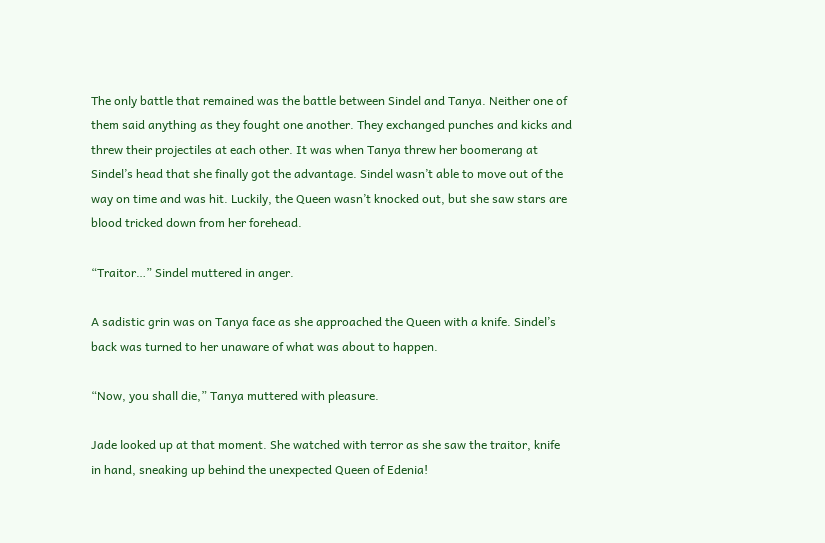The only battle that remained was the battle between Sindel and Tanya. Neither one of them said anything as they fought one another. They exchanged punches and kicks and threw their projectiles at each other. It was when Tanya threw her boomerang at Sindel’s head that she finally got the advantage. Sindel wasn’t able to move out of the way on time and was hit. Luckily, the Queen wasn’t knocked out, but she saw stars are blood tricked down from her forehead.

“Traitor…” Sindel muttered in anger.

A sadistic grin was on Tanya face as she approached the Queen with a knife. Sindel’s back was turned to her unaware of what was about to happen.

“Now, you shall die,” Tanya muttered with pleasure.

Jade looked up at that moment. She watched with terror as she saw the traitor, knife in hand, sneaking up behind the unexpected Queen of Edenia!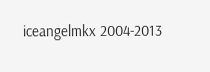iceangelmkx 2004-2013